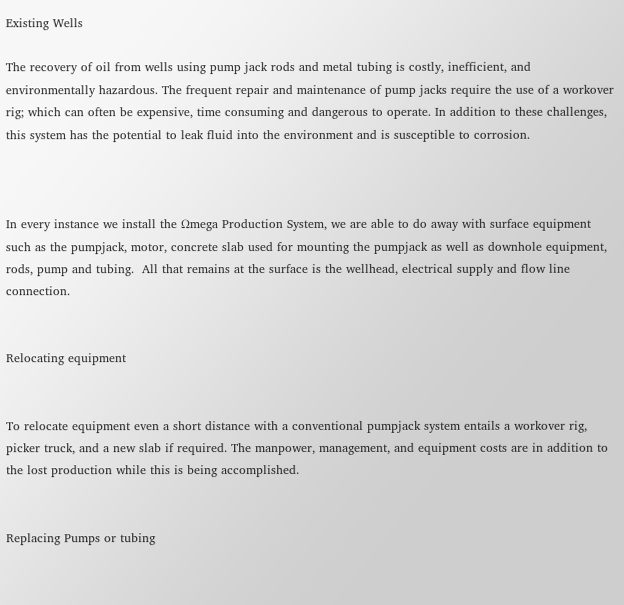Existing Wells

The recovery of oil from wells using pump jack rods and metal tubing is costly, inefficient, and environmentally hazardous. The frequent repair and maintenance of pump jacks require the use of a workover rig; which can often be expensive, time consuming and dangerous to operate. In addition to these challenges, this system has the potential to leak fluid into the environment and is susceptible to corrosion.



In every instance we install the Ωmega Production System, we are able to do away with surface equipment such as the pumpjack, motor, concrete slab used for mounting the pumpjack as well as downhole equipment, rods, pump and tubing.  All that remains at the surface is the wellhead, electrical supply and flow line connection.


Relocating equipment


To relocate equipment even a short distance with a conventional pumpjack system entails a workover rig, picker truck, and a new slab if required. The manpower, management, and equipment costs are in addition to the lost production while this is being accomplished.


Replacing Pumps or tubing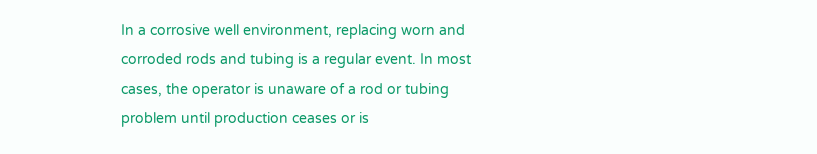In a corrosive well environment, replacing worn and corroded rods and tubing is a regular event. In most cases, the operator is unaware of a rod or tubing problem until production ceases or is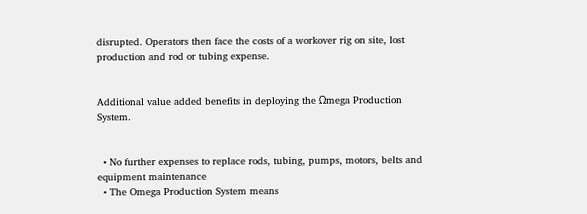disrupted. Operators then face the costs of a workover rig on site, lost production and rod or tubing expense.


Additional value added benefits in deploying the Ωmega Production System.


  • No further expenses to replace rods, tubing, pumps, motors, belts and equipment maintenance
  • The Omega Production System means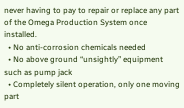never having to pay to repair or replace any part of the Omega Production System once installed.
  • No anti-corrosion chemicals needed
  • No above ground “unsightly” equipment such as pump jack
  • Completely silent operation, only one moving part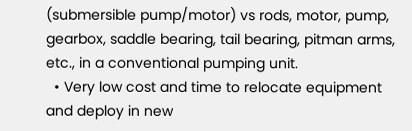(submersible pump/motor) vs rods, motor, pump, gearbox, saddle bearing, tail bearing, pitman arms, etc., in a conventional pumping unit.
  • Very low cost and time to relocate equipment and deploy in new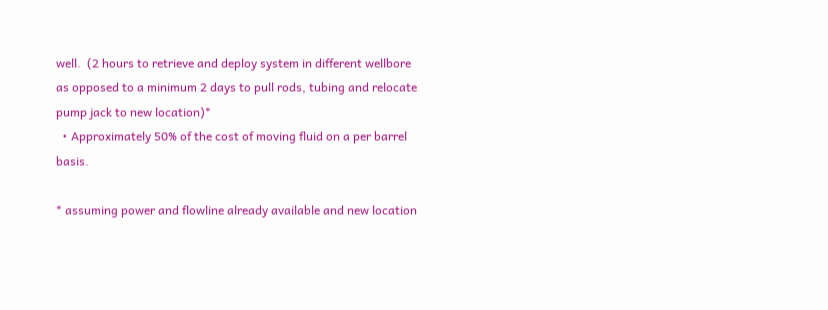well.  (2 hours to retrieve and deploy system in different wellbore as opposed to a minimum 2 days to pull rods, tubing and relocate pump jack to new location)*
  • Approximately 50% of the cost of moving fluid on a per barrel basis.

* assuming power and flowline already available and new location